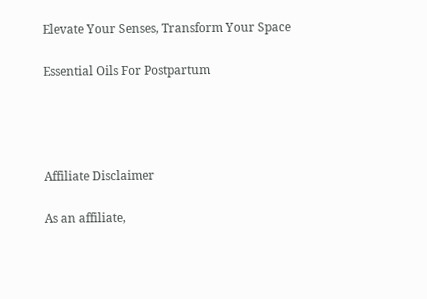Elevate Your Senses, Transform Your Space

Essential Oils For Postpartum




Affiliate Disclaimer

As an affiliate,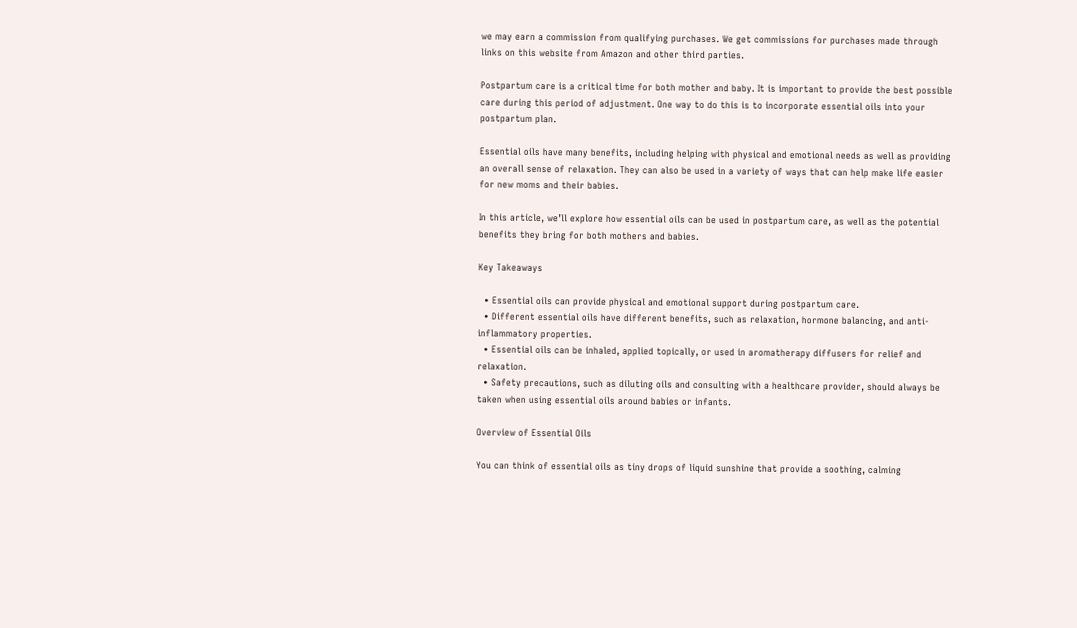we may earn a commission from qualifying purchases. We get commissions for purchases made through links on this website from Amazon and other third parties.

Postpartum care is a critical time for both mother and baby. It is important to provide the best possible care during this period of adjustment. One way to do this is to incorporate essential oils into your postpartum plan.

Essential oils have many benefits, including helping with physical and emotional needs as well as providing an overall sense of relaxation. They can also be used in a variety of ways that can help make life easier for new moms and their babies.

In this article, we’ll explore how essential oils can be used in postpartum care, as well as the potential benefits they bring for both mothers and babies.

Key Takeaways

  • Essential oils can provide physical and emotional support during postpartum care.
  • Different essential oils have different benefits, such as relaxation, hormone balancing, and anti-inflammatory properties.
  • Essential oils can be inhaled, applied topically, or used in aromatherapy diffusers for relief and relaxation.
  • Safety precautions, such as diluting oils and consulting with a healthcare provider, should always be taken when using essential oils around babies or infants.

Overview of Essential Oils

You can think of essential oils as tiny drops of liquid sunshine that provide a soothing, calming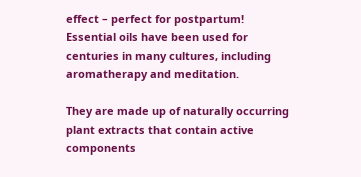effect – perfect for postpartum! Essential oils have been used for centuries in many cultures, including aromatherapy and meditation.

They are made up of naturally occurring plant extracts that contain active components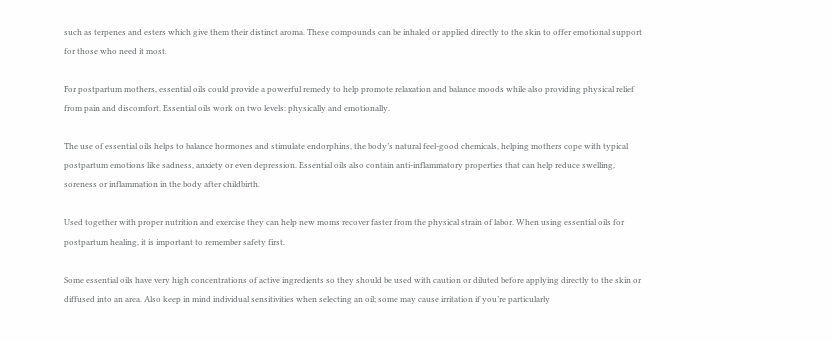such as terpenes and esters which give them their distinct aroma. These compounds can be inhaled or applied directly to the skin to offer emotional support for those who need it most.

For postpartum mothers, essential oils could provide a powerful remedy to help promote relaxation and balance moods while also providing physical relief from pain and discomfort. Essential oils work on two levels: physically and emotionally.

The use of essential oils helps to balance hormones and stimulate endorphins, the body’s natural feel-good chemicals, helping mothers cope with typical postpartum emotions like sadness, anxiety or even depression. Essential oils also contain anti-inflammatory properties that can help reduce swelling, soreness or inflammation in the body after childbirth.

Used together with proper nutrition and exercise they can help new moms recover faster from the physical strain of labor. When using essential oils for postpartum healing, it is important to remember safety first.

Some essential oils have very high concentrations of active ingredients so they should be used with caution or diluted before applying directly to the skin or diffused into an area. Also keep in mind individual sensitivities when selecting an oil; some may cause irritation if you’re particularly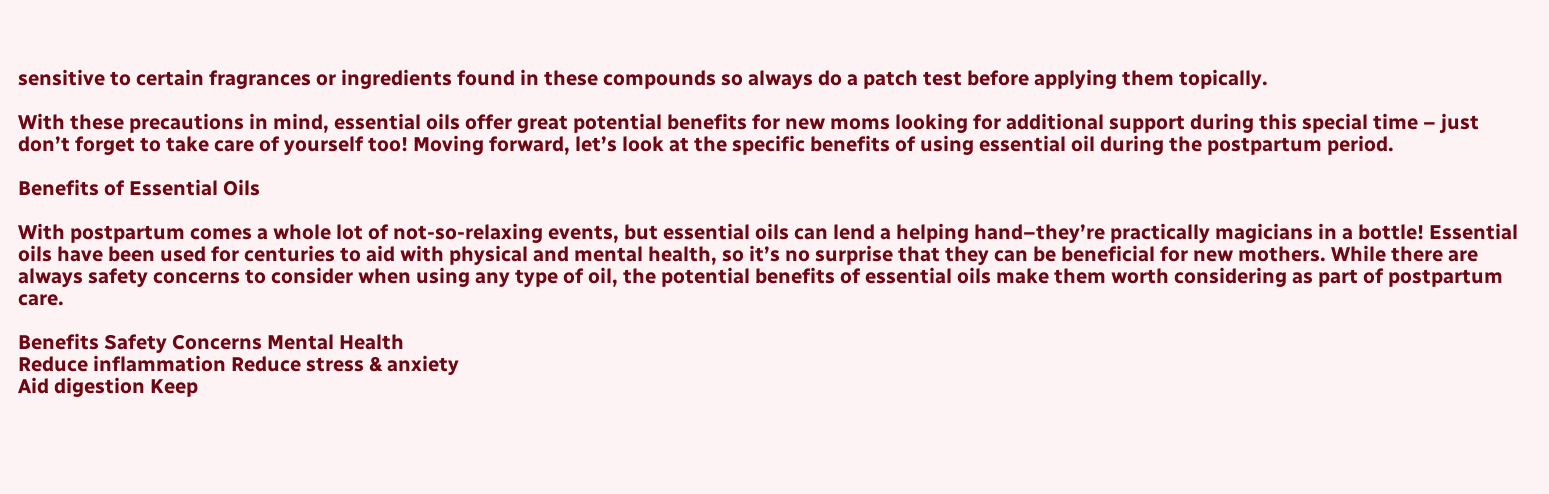sensitive to certain fragrances or ingredients found in these compounds so always do a patch test before applying them topically.

With these precautions in mind, essential oils offer great potential benefits for new moms looking for additional support during this special time – just don’t forget to take care of yourself too! Moving forward, let’s look at the specific benefits of using essential oil during the postpartum period.

Benefits of Essential Oils

With postpartum comes a whole lot of not-so-relaxing events, but essential oils can lend a helping hand–they’re practically magicians in a bottle! Essential oils have been used for centuries to aid with physical and mental health, so it’s no surprise that they can be beneficial for new mothers. While there are always safety concerns to consider when using any type of oil, the potential benefits of essential oils make them worth considering as part of postpartum care.

Benefits Safety Concerns Mental Health
Reduce inflammation Reduce stress & anxiety
Aid digestion Keep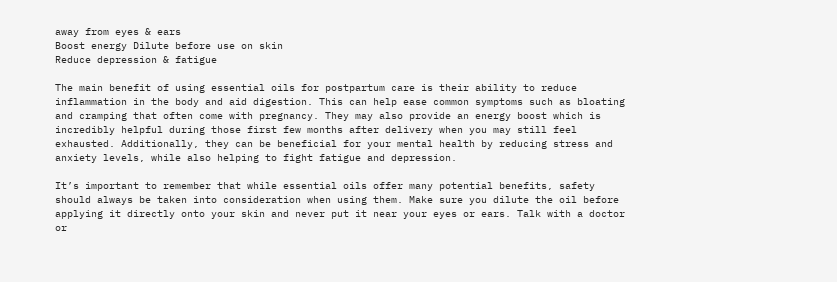away from eyes & ears
Boost energy Dilute before use on skin
Reduce depression & fatigue

The main benefit of using essential oils for postpartum care is their ability to reduce inflammation in the body and aid digestion. This can help ease common symptoms such as bloating and cramping that often come with pregnancy. They may also provide an energy boost which is incredibly helpful during those first few months after delivery when you may still feel exhausted. Additionally, they can be beneficial for your mental health by reducing stress and anxiety levels, while also helping to fight fatigue and depression.

It’s important to remember that while essential oils offer many potential benefits, safety should always be taken into consideration when using them. Make sure you dilute the oil before applying it directly onto your skin and never put it near your eyes or ears. Talk with a doctor or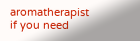aromatherapist if you need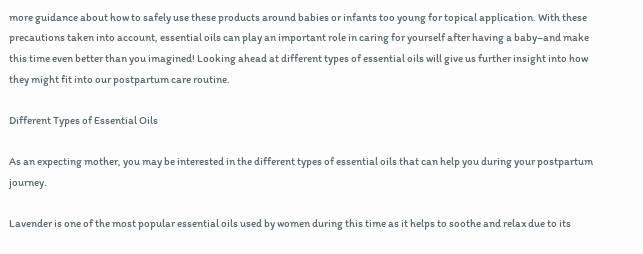more guidance about how to safely use these products around babies or infants too young for topical application. With these precautions taken into account, essential oils can play an important role in caring for yourself after having a baby–and make this time even better than you imagined! Looking ahead at different types of essential oils will give us further insight into how they might fit into our postpartum care routine.

Different Types of Essential Oils

As an expecting mother, you may be interested in the different types of essential oils that can help you during your postpartum journey.

Lavender is one of the most popular essential oils used by women during this time as it helps to soothe and relax due to its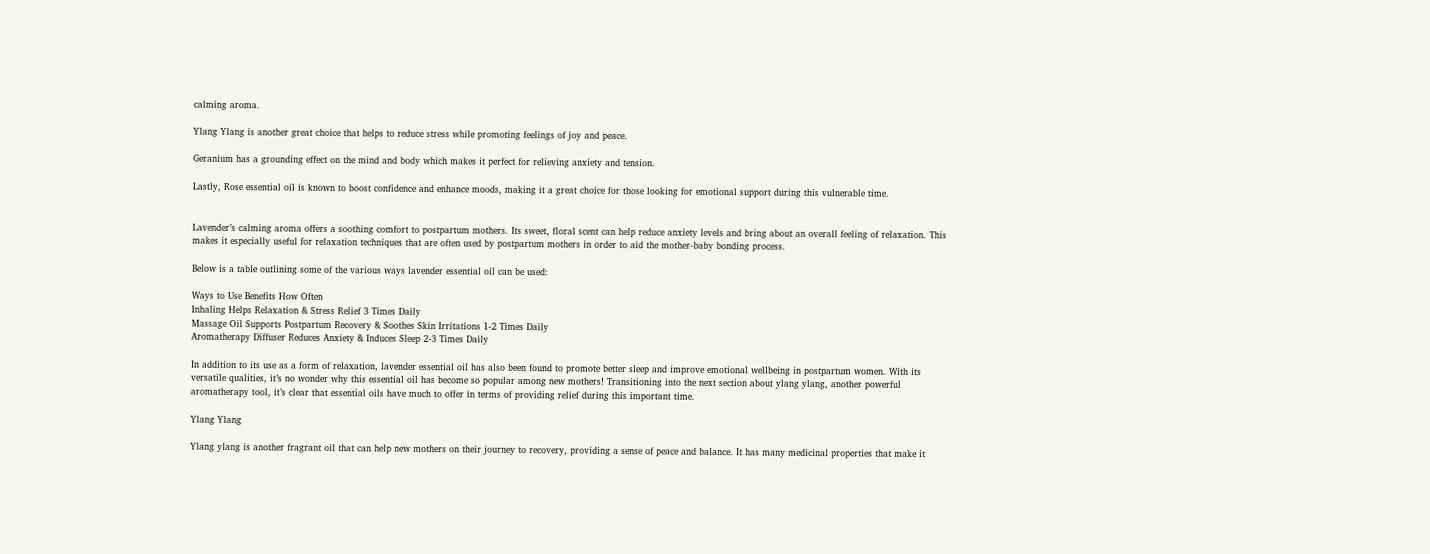calming aroma.

Ylang Ylang is another great choice that helps to reduce stress while promoting feelings of joy and peace.

Geranium has a grounding effect on the mind and body which makes it perfect for relieving anxiety and tension.

Lastly, Rose essential oil is known to boost confidence and enhance moods, making it a great choice for those looking for emotional support during this vulnerable time.


Lavender’s calming aroma offers a soothing comfort to postpartum mothers. Its sweet, floral scent can help reduce anxiety levels and bring about an overall feeling of relaxation. This makes it especially useful for relaxation techniques that are often used by postpartum mothers in order to aid the mother-baby bonding process.

Below is a table outlining some of the various ways lavender essential oil can be used:

Ways to Use Benefits How Often
Inhaling Helps Relaxation & Stress Relief 3 Times Daily
Massage Oil Supports Postpartum Recovery & Soothes Skin Irritations 1-2 Times Daily
Aromatherapy Diffuser Reduces Anxiety & Induces Sleep 2-3 Times Daily

In addition to its use as a form of relaxation, lavender essential oil has also been found to promote better sleep and improve emotional wellbeing in postpartum women. With its versatile qualities, it’s no wonder why this essential oil has become so popular among new mothers! Transitioning into the next section about ylang ylang, another powerful aromatherapy tool, it’s clear that essential oils have much to offer in terms of providing relief during this important time.

Ylang Ylang

Ylang ylang is another fragrant oil that can help new mothers on their journey to recovery, providing a sense of peace and balance. It has many medicinal properties that make it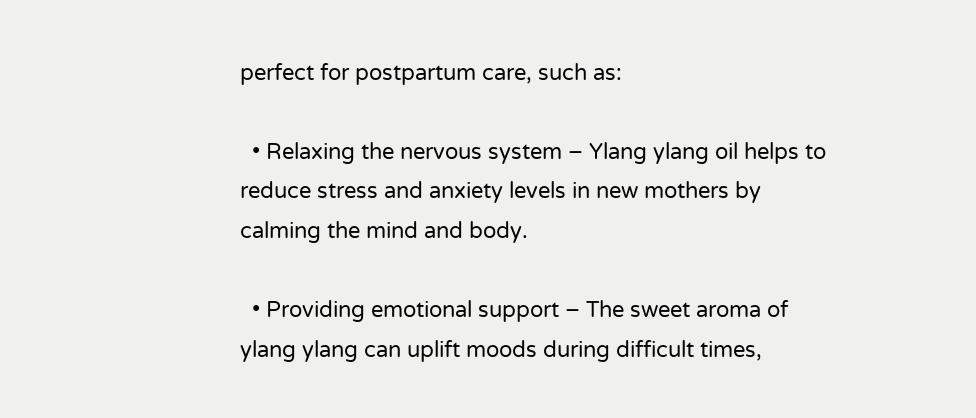perfect for postpartum care, such as:

  • Relaxing the nervous system – Ylang ylang oil helps to reduce stress and anxiety levels in new mothers by calming the mind and body.

  • Providing emotional support – The sweet aroma of ylang ylang can uplift moods during difficult times,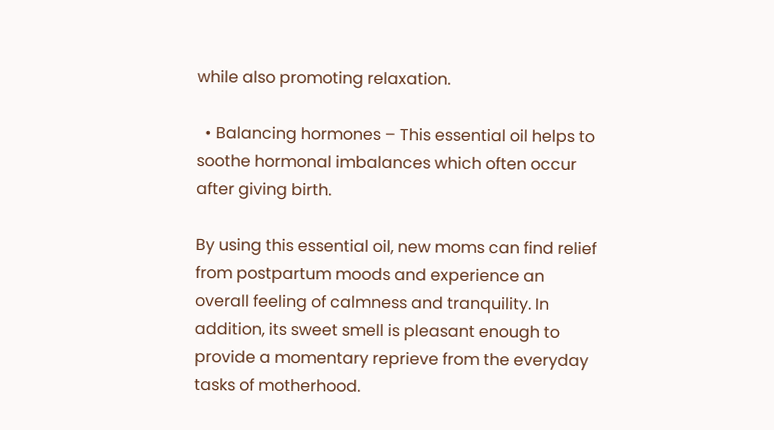while also promoting relaxation.

  • Balancing hormones – This essential oil helps to soothe hormonal imbalances which often occur after giving birth.

By using this essential oil, new moms can find relief from postpartum moods and experience an overall feeling of calmness and tranquility. In addition, its sweet smell is pleasant enough to provide a momentary reprieve from the everyday tasks of motherhood.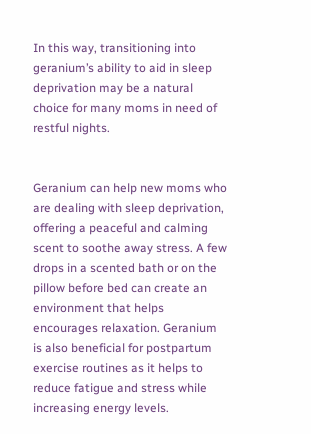In this way, transitioning into geranium’s ability to aid in sleep deprivation may be a natural choice for many moms in need of restful nights.


Geranium can help new moms who are dealing with sleep deprivation, offering a peaceful and calming scent to soothe away stress. A few drops in a scented bath or on the pillow before bed can create an environment that helps encourages relaxation. Geranium is also beneficial for postpartum exercise routines as it helps to reduce fatigue and stress while increasing energy levels.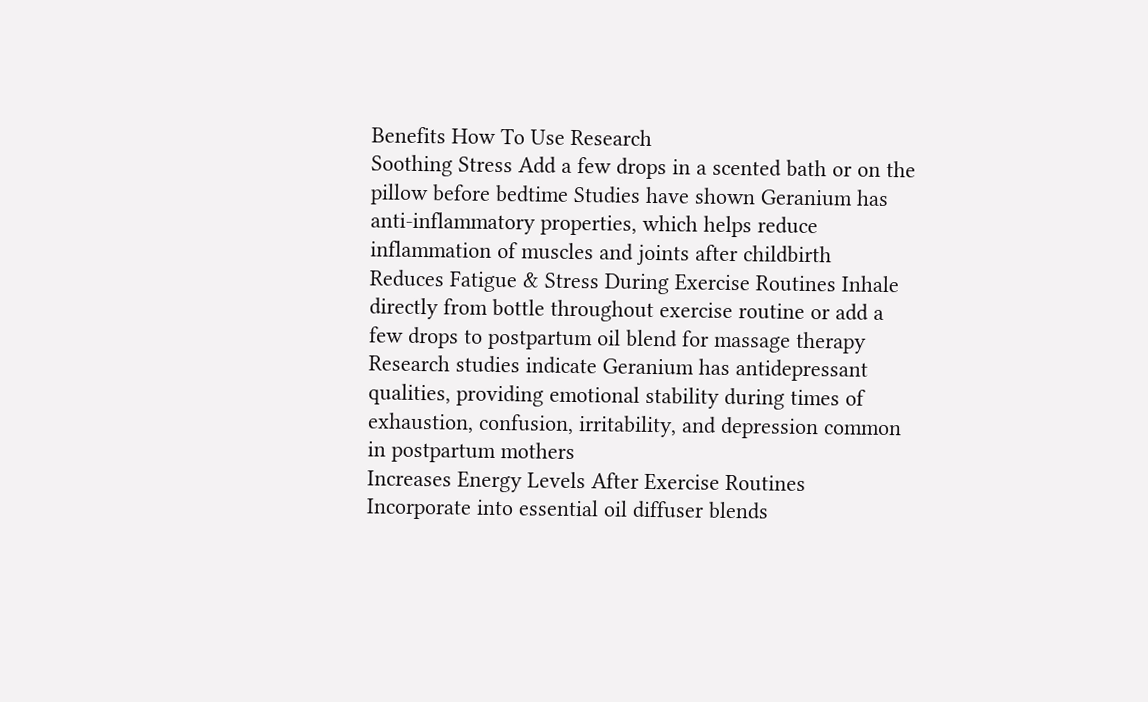Benefits How To Use Research
Soothing Stress Add a few drops in a scented bath or on the pillow before bedtime Studies have shown Geranium has anti-inflammatory properties, which helps reduce inflammation of muscles and joints after childbirth
Reduces Fatigue & Stress During Exercise Routines Inhale directly from bottle throughout exercise routine or add a few drops to postpartum oil blend for massage therapy Research studies indicate Geranium has antidepressant qualities, providing emotional stability during times of exhaustion, confusion, irritability, and depression common in postpartum mothers
Increases Energy Levels After Exercise Routines Incorporate into essential oil diffuser blends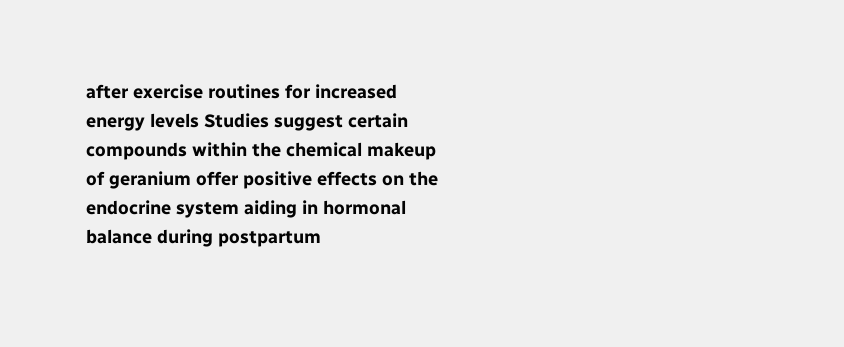after exercise routines for increased energy levels Studies suggest certain compounds within the chemical makeup of geranium offer positive effects on the endocrine system aiding in hormonal balance during postpartum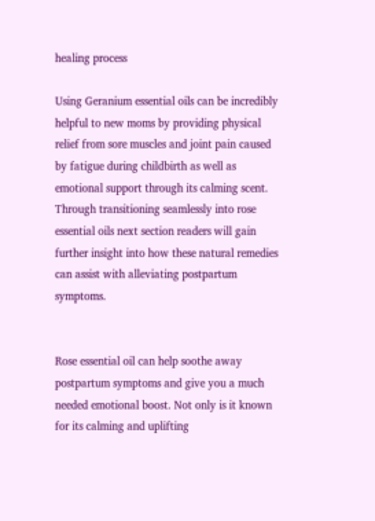healing process

Using Geranium essential oils can be incredibly helpful to new moms by providing physical relief from sore muscles and joint pain caused by fatigue during childbirth as well as emotional support through its calming scent. Through transitioning seamlessly into rose essential oils next section readers will gain further insight into how these natural remedies can assist with alleviating postpartum symptoms.


Rose essential oil can help soothe away postpartum symptoms and give you a much needed emotional boost. Not only is it known for its calming and uplifting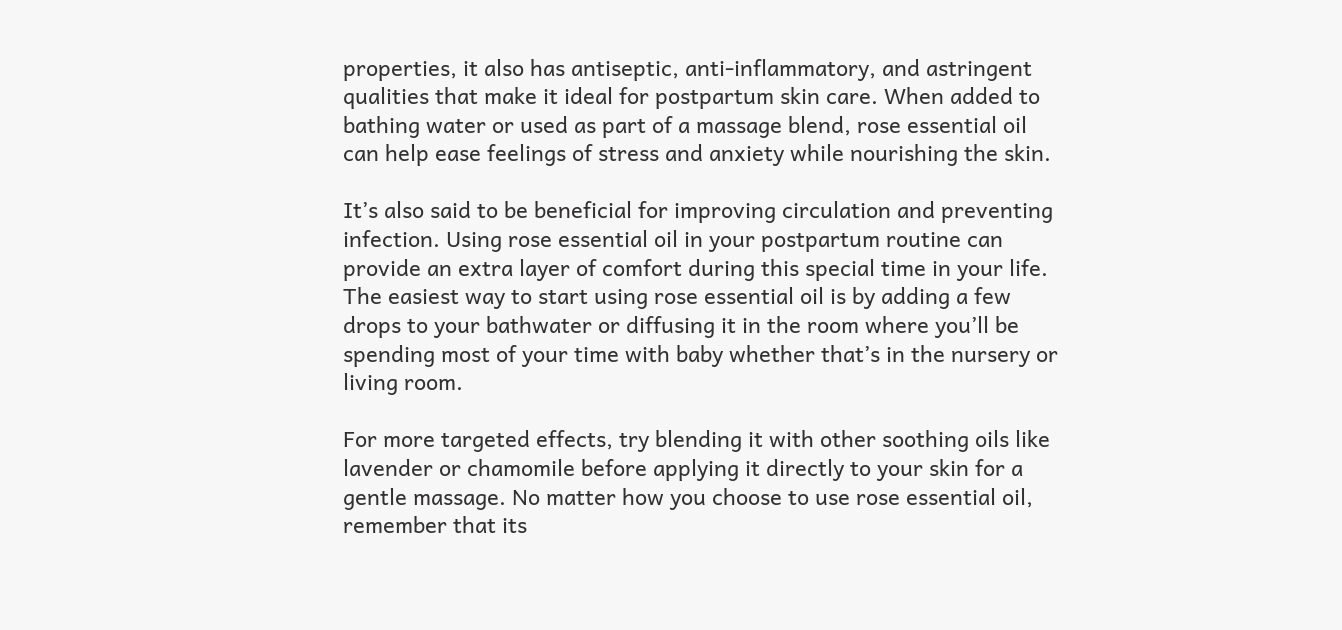properties, it also has antiseptic, anti-inflammatory, and astringent qualities that make it ideal for postpartum skin care. When added to bathing water or used as part of a massage blend, rose essential oil can help ease feelings of stress and anxiety while nourishing the skin.

It’s also said to be beneficial for improving circulation and preventing infection. Using rose essential oil in your postpartum routine can provide an extra layer of comfort during this special time in your life. The easiest way to start using rose essential oil is by adding a few drops to your bathwater or diffusing it in the room where you’ll be spending most of your time with baby whether that’s in the nursery or living room.

For more targeted effects, try blending it with other soothing oils like lavender or chamomile before applying it directly to your skin for a gentle massage. No matter how you choose to use rose essential oil, remember that its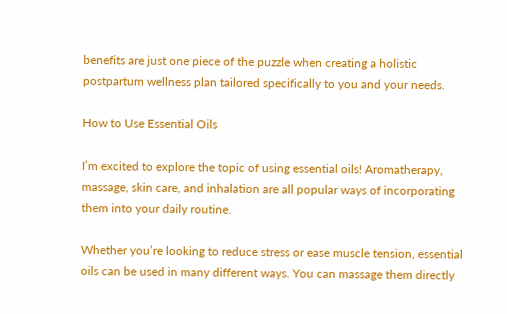benefits are just one piece of the puzzle when creating a holistic postpartum wellness plan tailored specifically to you and your needs.

How to Use Essential Oils

I’m excited to explore the topic of using essential oils! Aromatherapy, massage, skin care, and inhalation are all popular ways of incorporating them into your daily routine.

Whether you’re looking to reduce stress or ease muscle tension, essential oils can be used in many different ways. You can massage them directly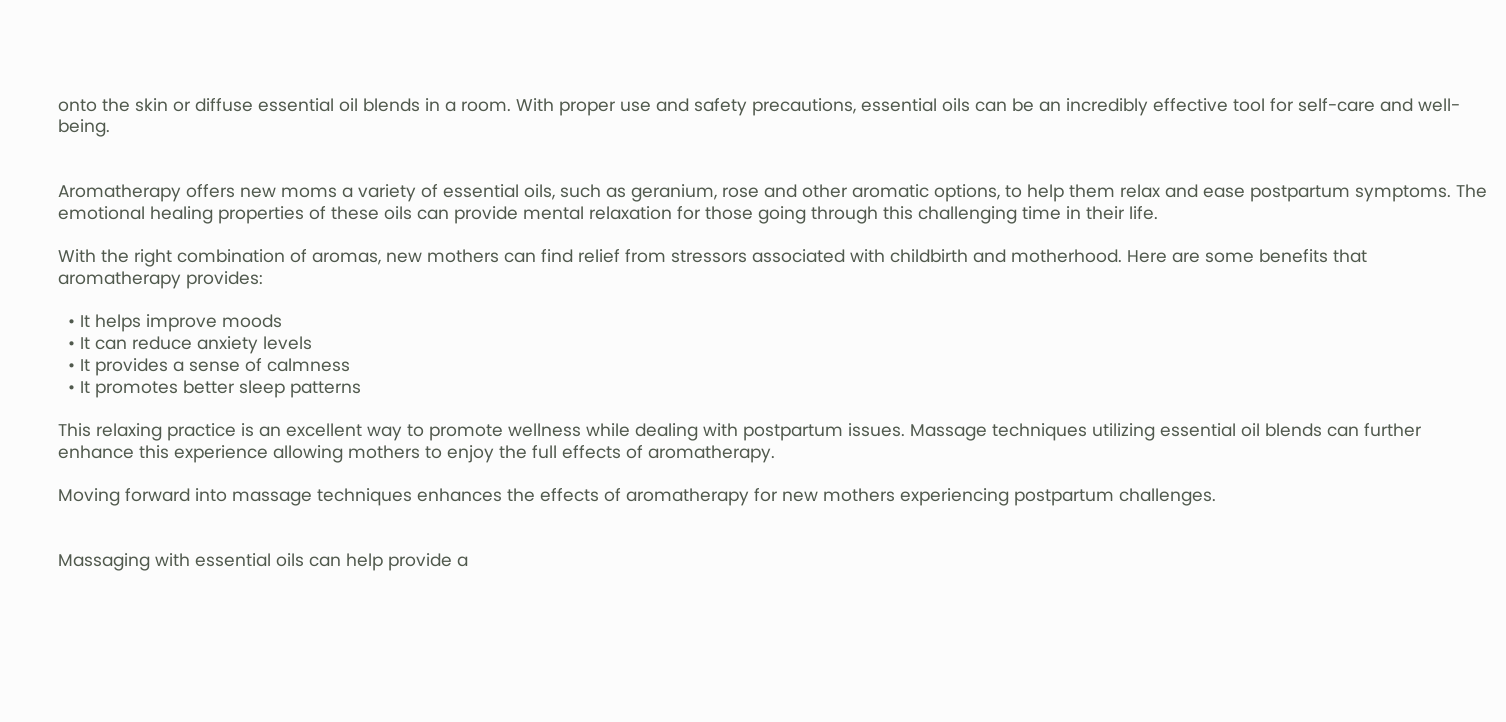onto the skin or diffuse essential oil blends in a room. With proper use and safety precautions, essential oils can be an incredibly effective tool for self-care and well-being.


Aromatherapy offers new moms a variety of essential oils, such as geranium, rose and other aromatic options, to help them relax and ease postpartum symptoms. The emotional healing properties of these oils can provide mental relaxation for those going through this challenging time in their life.

With the right combination of aromas, new mothers can find relief from stressors associated with childbirth and motherhood. Here are some benefits that aromatherapy provides:

  • It helps improve moods
  • It can reduce anxiety levels
  • It provides a sense of calmness
  • It promotes better sleep patterns

This relaxing practice is an excellent way to promote wellness while dealing with postpartum issues. Massage techniques utilizing essential oil blends can further enhance this experience allowing mothers to enjoy the full effects of aromatherapy.

Moving forward into massage techniques enhances the effects of aromatherapy for new mothers experiencing postpartum challenges.


Massaging with essential oils can help provide a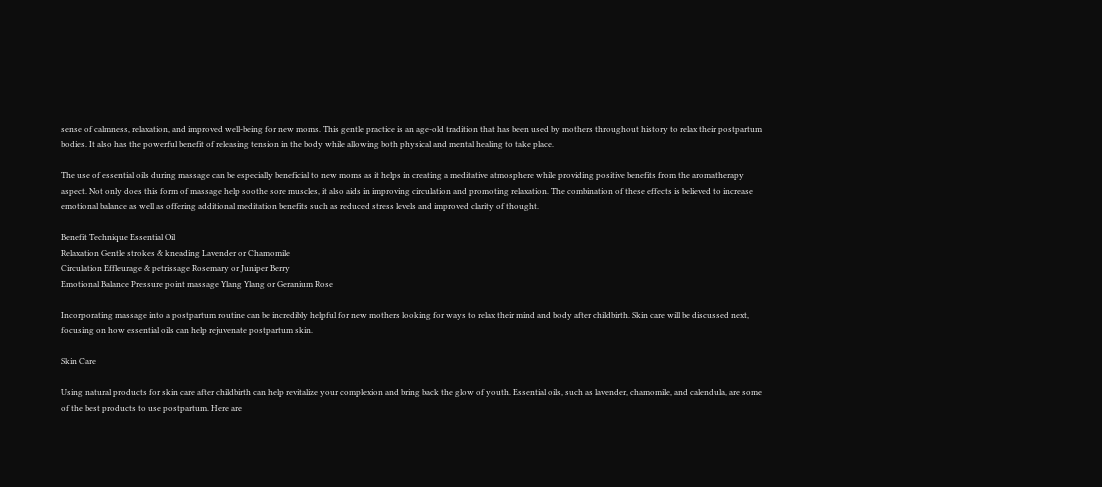sense of calmness, relaxation, and improved well-being for new moms. This gentle practice is an age-old tradition that has been used by mothers throughout history to relax their postpartum bodies. It also has the powerful benefit of releasing tension in the body while allowing both physical and mental healing to take place.

The use of essential oils during massage can be especially beneficial to new moms as it helps in creating a meditative atmosphere while providing positive benefits from the aromatherapy aspect. Not only does this form of massage help soothe sore muscles, it also aids in improving circulation and promoting relaxation. The combination of these effects is believed to increase emotional balance as well as offering additional meditation benefits such as reduced stress levels and improved clarity of thought.

Benefit Technique Essential Oil
Relaxation Gentle strokes & kneading Lavender or Chamomile
Circulation Effleurage & petrissage Rosemary or Juniper Berry
Emotional Balance Pressure point massage Ylang Ylang or Geranium Rose

Incorporating massage into a postpartum routine can be incredibly helpful for new mothers looking for ways to relax their mind and body after childbirth. Skin care will be discussed next, focusing on how essential oils can help rejuvenate postpartum skin.

Skin Care

Using natural products for skin care after childbirth can help revitalize your complexion and bring back the glow of youth. Essential oils, such as lavender, chamomile, and calendula, are some of the best products to use postpartum. Here are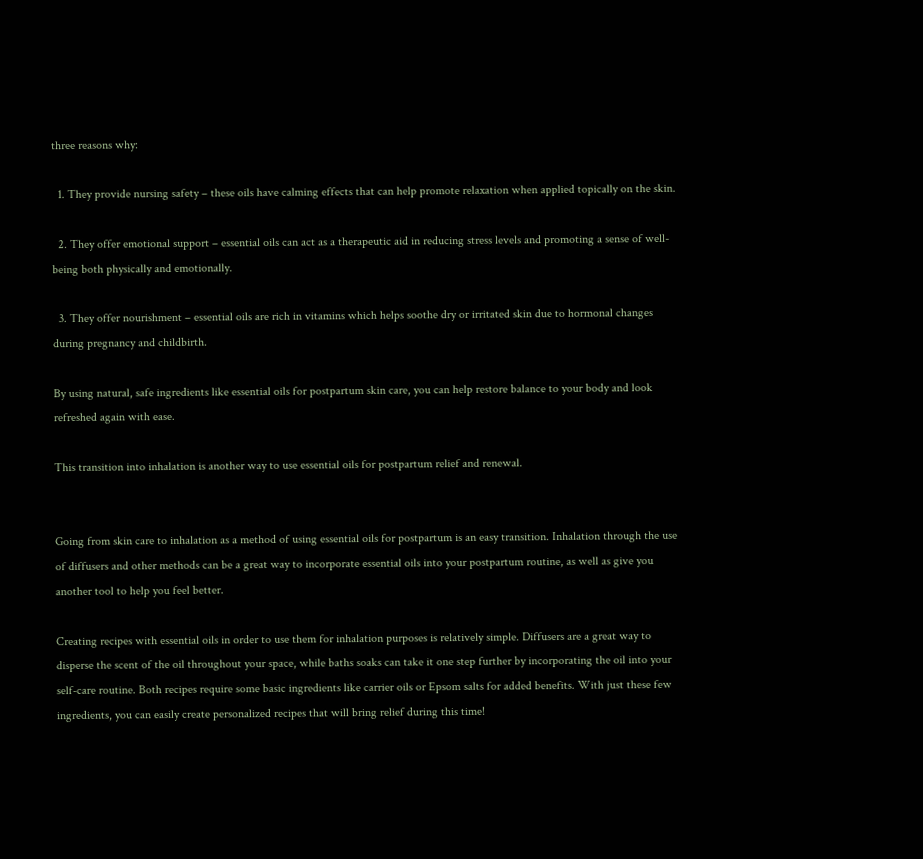three reasons why:

  1. They provide nursing safety – these oils have calming effects that can help promote relaxation when applied topically on the skin.

  2. They offer emotional support – essential oils can act as a therapeutic aid in reducing stress levels and promoting a sense of well-being both physically and emotionally.

  3. They offer nourishment – essential oils are rich in vitamins which helps soothe dry or irritated skin due to hormonal changes during pregnancy and childbirth.

By using natural, safe ingredients like essential oils for postpartum skin care, you can help restore balance to your body and look refreshed again with ease.

This transition into inhalation is another way to use essential oils for postpartum relief and renewal.


Going from skin care to inhalation as a method of using essential oils for postpartum is an easy transition. Inhalation through the use of diffusers and other methods can be a great way to incorporate essential oils into your postpartum routine, as well as give you another tool to help you feel better.

Creating recipes with essential oils in order to use them for inhalation purposes is relatively simple. Diffusers are a great way to disperse the scent of the oil throughout your space, while baths soaks can take it one step further by incorporating the oil into your self-care routine. Both recipes require some basic ingredients like carrier oils or Epsom salts for added benefits. With just these few ingredients, you can easily create personalized recipes that will bring relief during this time!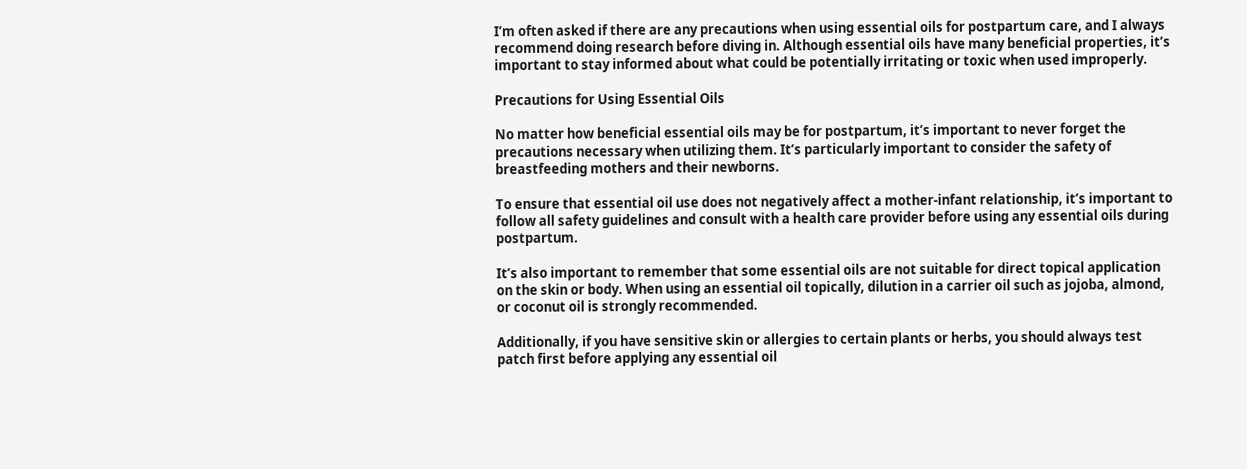I’m often asked if there are any precautions when using essential oils for postpartum care, and I always recommend doing research before diving in. Although essential oils have many beneficial properties, it’s important to stay informed about what could be potentially irritating or toxic when used improperly.

Precautions for Using Essential Oils

No matter how beneficial essential oils may be for postpartum, it’s important to never forget the precautions necessary when utilizing them. It’s particularly important to consider the safety of breastfeeding mothers and their newborns.

To ensure that essential oil use does not negatively affect a mother-infant relationship, it’s important to follow all safety guidelines and consult with a health care provider before using any essential oils during postpartum.

It’s also important to remember that some essential oils are not suitable for direct topical application on the skin or body. When using an essential oil topically, dilution in a carrier oil such as jojoba, almond, or coconut oil is strongly recommended.

Additionally, if you have sensitive skin or allergies to certain plants or herbs, you should always test patch first before applying any essential oil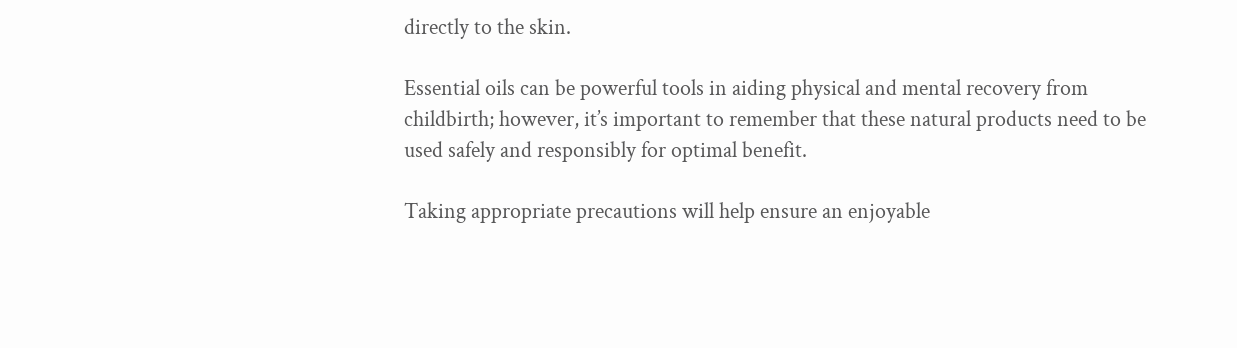directly to the skin.

Essential oils can be powerful tools in aiding physical and mental recovery from childbirth; however, it’s important to remember that these natural products need to be used safely and responsibly for optimal benefit.

Taking appropriate precautions will help ensure an enjoyable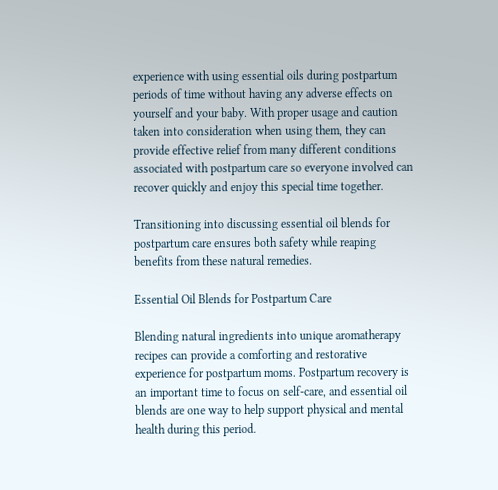experience with using essential oils during postpartum periods of time without having any adverse effects on yourself and your baby. With proper usage and caution taken into consideration when using them, they can provide effective relief from many different conditions associated with postpartum care so everyone involved can recover quickly and enjoy this special time together.

Transitioning into discussing essential oil blends for postpartum care ensures both safety while reaping benefits from these natural remedies.

Essential Oil Blends for Postpartum Care

Blending natural ingredients into unique aromatherapy recipes can provide a comforting and restorative experience for postpartum moms. Postpartum recovery is an important time to focus on self-care, and essential oil blends are one way to help support physical and mental health during this period.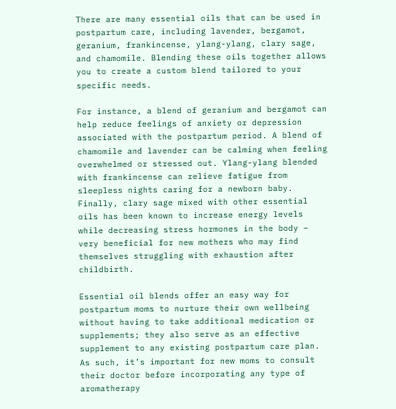There are many essential oils that can be used in postpartum care, including lavender, bergamot, geranium, frankincense, ylang-ylang, clary sage, and chamomile. Blending these oils together allows you to create a custom blend tailored to your specific needs.

For instance, a blend of geranium and bergamot can help reduce feelings of anxiety or depression associated with the postpartum period. A blend of chamomile and lavender can be calming when feeling overwhelmed or stressed out. Ylang-ylang blended with frankincense can relieve fatigue from sleepless nights caring for a newborn baby. Finally, clary sage mixed with other essential oils has been known to increase energy levels while decreasing stress hormones in the body – very beneficial for new mothers who may find themselves struggling with exhaustion after childbirth.

Essential oil blends offer an easy way for postpartum moms to nurture their own wellbeing without having to take additional medication or supplements; they also serve as an effective supplement to any existing postpartum care plan. As such, it’s important for new moms to consult their doctor before incorporating any type of aromatherapy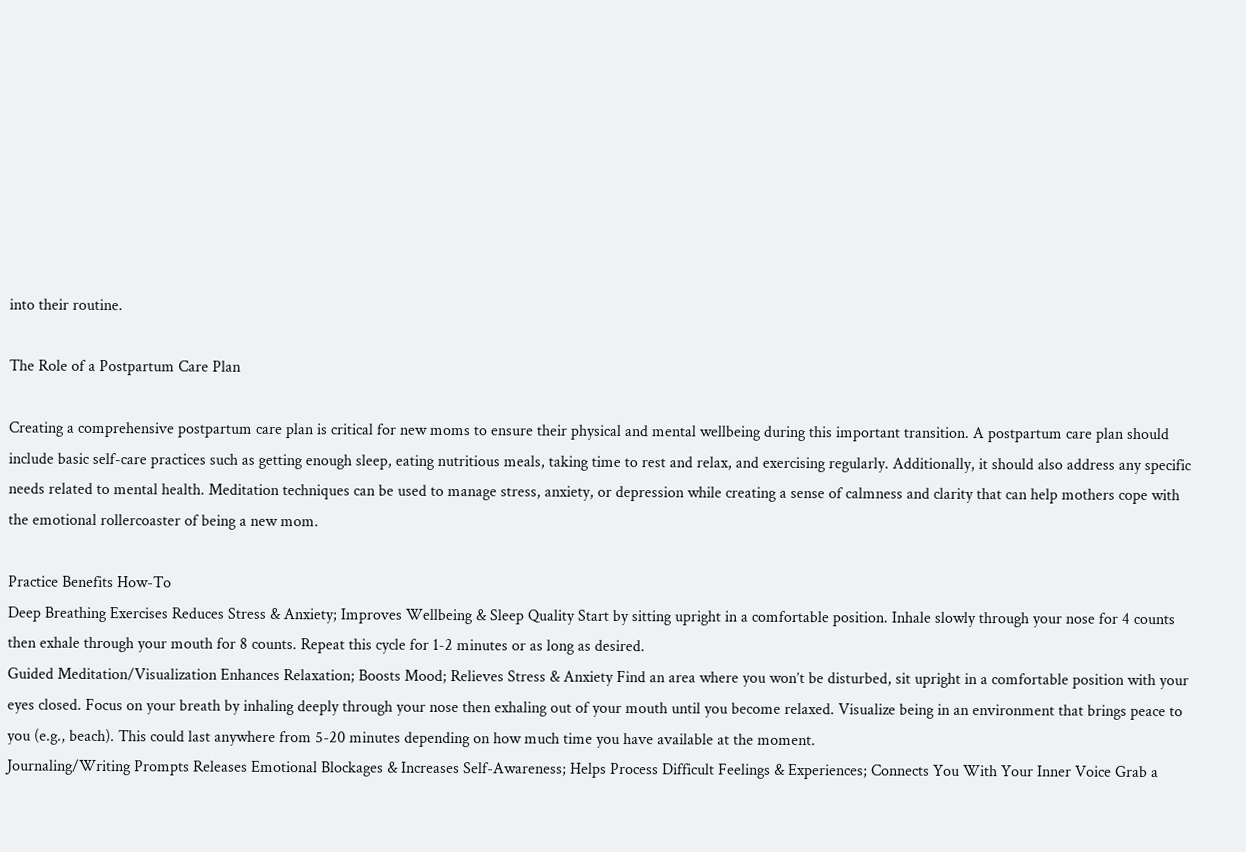into their routine.

The Role of a Postpartum Care Plan

Creating a comprehensive postpartum care plan is critical for new moms to ensure their physical and mental wellbeing during this important transition. A postpartum care plan should include basic self-care practices such as getting enough sleep, eating nutritious meals, taking time to rest and relax, and exercising regularly. Additionally, it should also address any specific needs related to mental health. Meditation techniques can be used to manage stress, anxiety, or depression while creating a sense of calmness and clarity that can help mothers cope with the emotional rollercoaster of being a new mom.

Practice Benefits How-To
Deep Breathing Exercises Reduces Stress & Anxiety; Improves Wellbeing & Sleep Quality Start by sitting upright in a comfortable position. Inhale slowly through your nose for 4 counts then exhale through your mouth for 8 counts. Repeat this cycle for 1-2 minutes or as long as desired.
Guided Meditation/Visualization Enhances Relaxation; Boosts Mood; Relieves Stress & Anxiety Find an area where you won’t be disturbed, sit upright in a comfortable position with your eyes closed. Focus on your breath by inhaling deeply through your nose then exhaling out of your mouth until you become relaxed. Visualize being in an environment that brings peace to you (e.g., beach). This could last anywhere from 5-20 minutes depending on how much time you have available at the moment.
Journaling/Writing Prompts Releases Emotional Blockages & Increases Self-Awareness; Helps Process Difficult Feelings & Experiences; Connects You With Your Inner Voice Grab a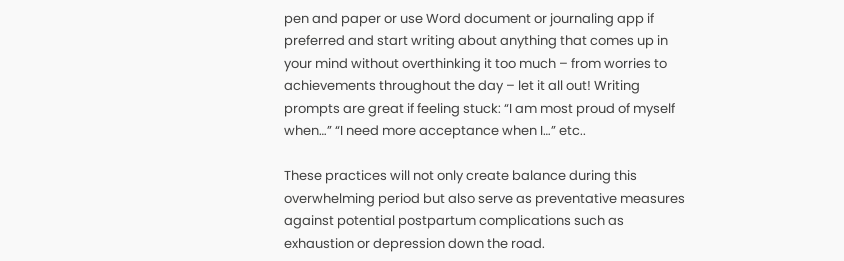pen and paper or use Word document or journaling app if preferred and start writing about anything that comes up in your mind without overthinking it too much – from worries to achievements throughout the day – let it all out! Writing prompts are great if feeling stuck: “I am most proud of myself when…” “I need more acceptance when I…” etc..

These practices will not only create balance during this overwhelming period but also serve as preventative measures against potential postpartum complications such as exhaustion or depression down the road.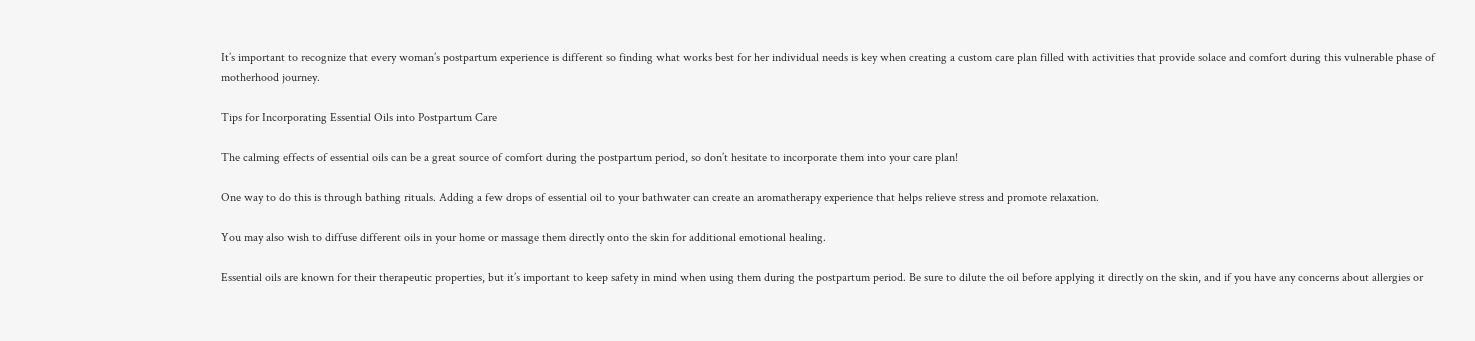It’s important to recognize that every woman’s postpartum experience is different so finding what works best for her individual needs is key when creating a custom care plan filled with activities that provide solace and comfort during this vulnerable phase of motherhood journey.

Tips for Incorporating Essential Oils into Postpartum Care

The calming effects of essential oils can be a great source of comfort during the postpartum period, so don’t hesitate to incorporate them into your care plan!

One way to do this is through bathing rituals. Adding a few drops of essential oil to your bathwater can create an aromatherapy experience that helps relieve stress and promote relaxation.

You may also wish to diffuse different oils in your home or massage them directly onto the skin for additional emotional healing.

Essential oils are known for their therapeutic properties, but it’s important to keep safety in mind when using them during the postpartum period. Be sure to dilute the oil before applying it directly on the skin, and if you have any concerns about allergies or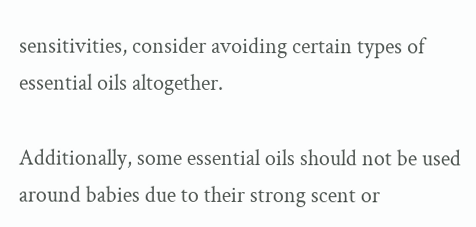sensitivities, consider avoiding certain types of essential oils altogether.

Additionally, some essential oils should not be used around babies due to their strong scent or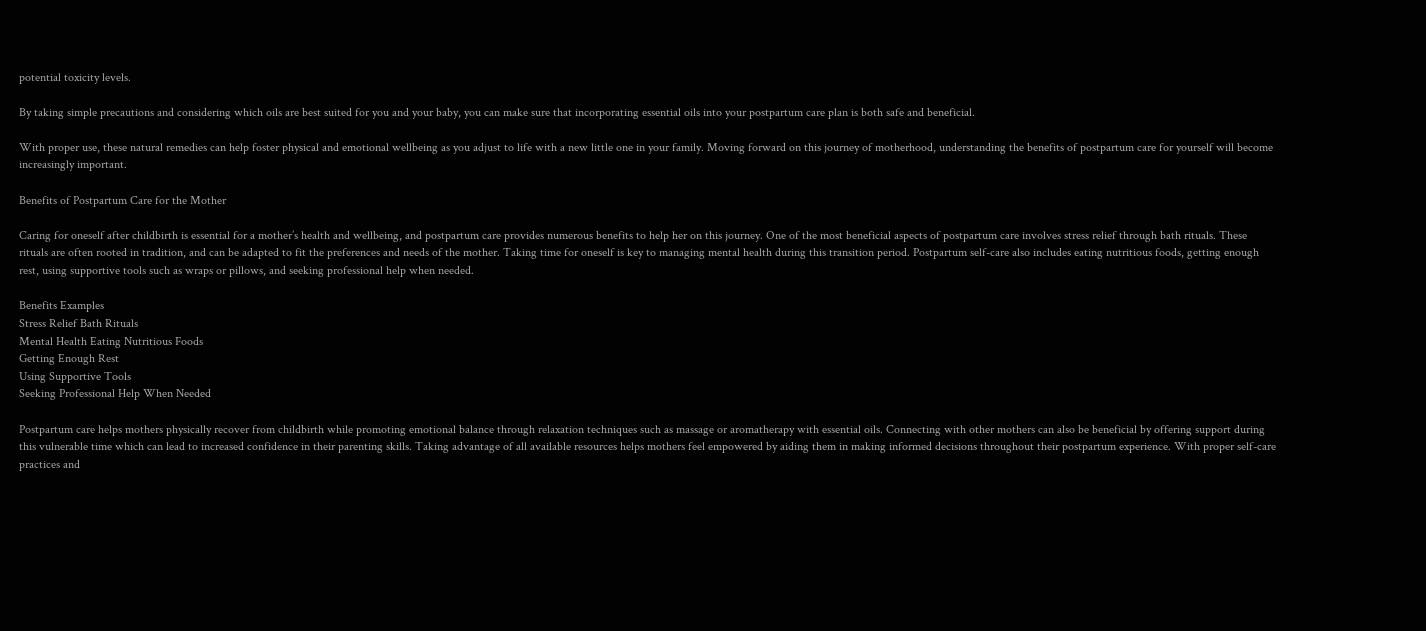potential toxicity levels.

By taking simple precautions and considering which oils are best suited for you and your baby, you can make sure that incorporating essential oils into your postpartum care plan is both safe and beneficial.

With proper use, these natural remedies can help foster physical and emotional wellbeing as you adjust to life with a new little one in your family. Moving forward on this journey of motherhood, understanding the benefits of postpartum care for yourself will become increasingly important.

Benefits of Postpartum Care for the Mother

Caring for oneself after childbirth is essential for a mother’s health and wellbeing, and postpartum care provides numerous benefits to help her on this journey. One of the most beneficial aspects of postpartum care involves stress relief through bath rituals. These rituals are often rooted in tradition, and can be adapted to fit the preferences and needs of the mother. Taking time for oneself is key to managing mental health during this transition period. Postpartum self-care also includes eating nutritious foods, getting enough rest, using supportive tools such as wraps or pillows, and seeking professional help when needed.

Benefits Examples
Stress Relief Bath Rituals
Mental Health Eating Nutritious Foods
Getting Enough Rest
Using Supportive Tools
Seeking Professional Help When Needed

Postpartum care helps mothers physically recover from childbirth while promoting emotional balance through relaxation techniques such as massage or aromatherapy with essential oils. Connecting with other mothers can also be beneficial by offering support during this vulnerable time which can lead to increased confidence in their parenting skills. Taking advantage of all available resources helps mothers feel empowered by aiding them in making informed decisions throughout their postpartum experience. With proper self-care practices and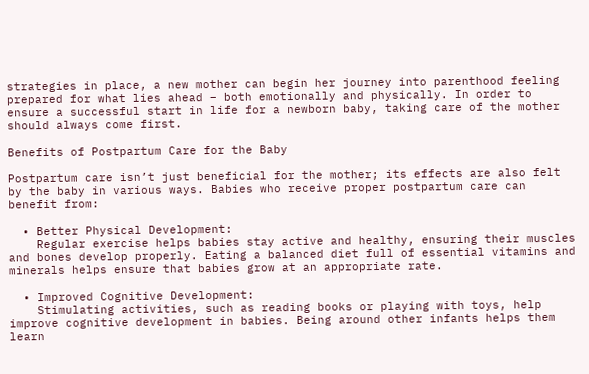strategies in place, a new mother can begin her journey into parenthood feeling prepared for what lies ahead – both emotionally and physically. In order to ensure a successful start in life for a newborn baby, taking care of the mother should always come first.

Benefits of Postpartum Care for the Baby

Postpartum care isn’t just beneficial for the mother; its effects are also felt by the baby in various ways. Babies who receive proper postpartum care can benefit from:

  • Better Physical Development:
    Regular exercise helps babies stay active and healthy, ensuring their muscles and bones develop properly. Eating a balanced diet full of essential vitamins and minerals helps ensure that babies grow at an appropriate rate.

  • Improved Cognitive Development:
    Stimulating activities, such as reading books or playing with toys, help improve cognitive development in babies. Being around other infants helps them learn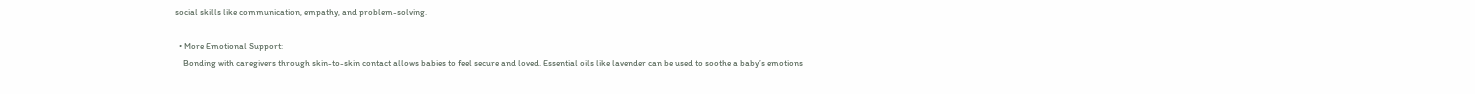social skills like communication, empathy, and problem-solving.

  • More Emotional Support:
    Bonding with caregivers through skin-to-skin contact allows babies to feel secure and loved. Essential oils like lavender can be used to soothe a baby’s emotions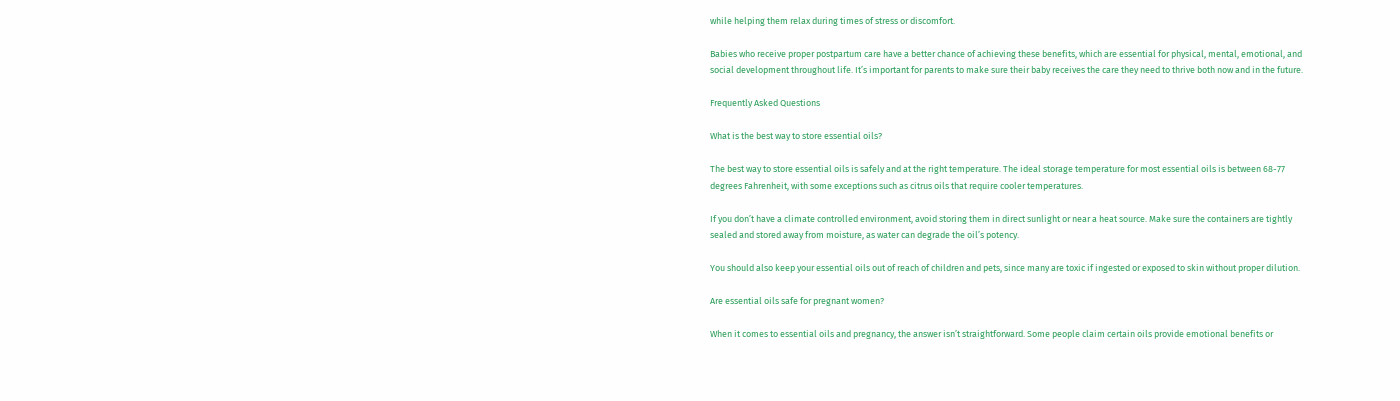while helping them relax during times of stress or discomfort.

Babies who receive proper postpartum care have a better chance of achieving these benefits, which are essential for physical, mental, emotional, and social development throughout life. It’s important for parents to make sure their baby receives the care they need to thrive both now and in the future.

Frequently Asked Questions

What is the best way to store essential oils?

The best way to store essential oils is safely and at the right temperature. The ideal storage temperature for most essential oils is between 68-77 degrees Fahrenheit, with some exceptions such as citrus oils that require cooler temperatures.

If you don’t have a climate controlled environment, avoid storing them in direct sunlight or near a heat source. Make sure the containers are tightly sealed and stored away from moisture, as water can degrade the oil’s potency.

You should also keep your essential oils out of reach of children and pets, since many are toxic if ingested or exposed to skin without proper dilution.

Are essential oils safe for pregnant women?

When it comes to essential oils and pregnancy, the answer isn’t straightforward. Some people claim certain oils provide emotional benefits or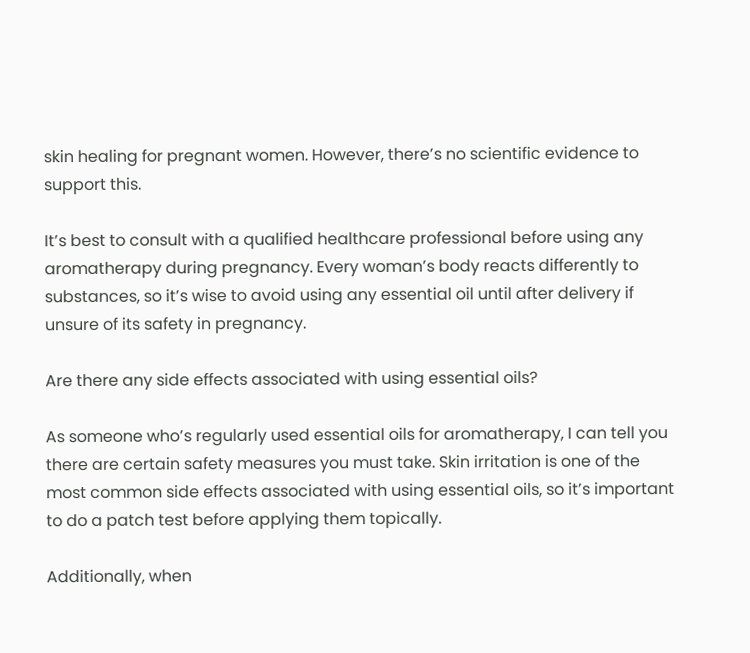skin healing for pregnant women. However, there’s no scientific evidence to support this.

It’s best to consult with a qualified healthcare professional before using any aromatherapy during pregnancy. Every woman’s body reacts differently to substances, so it’s wise to avoid using any essential oil until after delivery if unsure of its safety in pregnancy.

Are there any side effects associated with using essential oils?

As someone who’s regularly used essential oils for aromatherapy, I can tell you there are certain safety measures you must take. Skin irritation is one of the most common side effects associated with using essential oils, so it’s important to do a patch test before applying them topically.

Additionally, when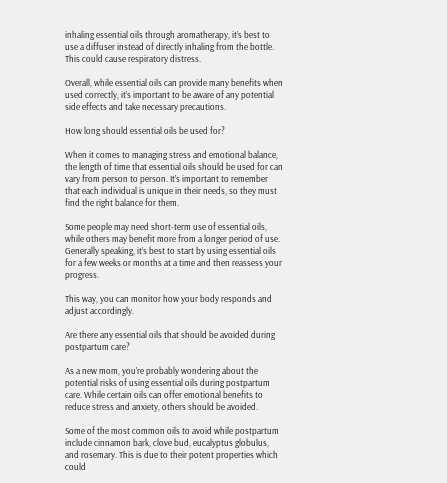inhaling essential oils through aromatherapy, it’s best to use a diffuser instead of directly inhaling from the bottle. This could cause respiratory distress.

Overall, while essential oils can provide many benefits when used correctly, it’s important to be aware of any potential side effects and take necessary precautions.

How long should essential oils be used for?

When it comes to managing stress and emotional balance, the length of time that essential oils should be used for can vary from person to person. It’s important to remember that each individual is unique in their needs, so they must find the right balance for them.

Some people may need short-term use of essential oils, while others may benefit more from a longer period of use. Generally speaking, it’s best to start by using essential oils for a few weeks or months at a time and then reassess your progress.

This way, you can monitor how your body responds and adjust accordingly.

Are there any essential oils that should be avoided during postpartum care?

As a new mom, you’re probably wondering about the potential risks of using essential oils during postpartum care. While certain oils can offer emotional benefits to reduce stress and anxiety, others should be avoided.

Some of the most common oils to avoid while postpartum include cinnamon bark, clove bud, eucalyptus globulus, and rosemary. This is due to their potent properties which could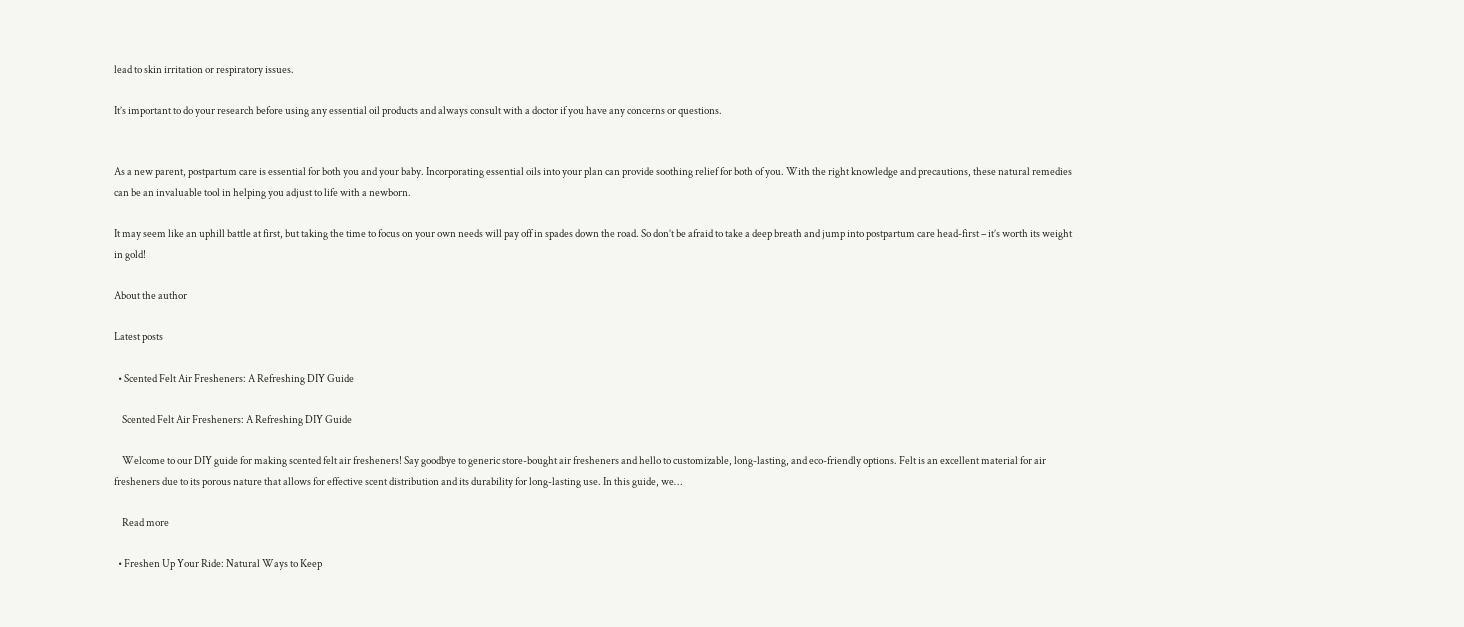lead to skin irritation or respiratory issues.

It’s important to do your research before using any essential oil products and always consult with a doctor if you have any concerns or questions.


As a new parent, postpartum care is essential for both you and your baby. Incorporating essential oils into your plan can provide soothing relief for both of you. With the right knowledge and precautions, these natural remedies can be an invaluable tool in helping you adjust to life with a newborn.

It may seem like an uphill battle at first, but taking the time to focus on your own needs will pay off in spades down the road. So don’t be afraid to take a deep breath and jump into postpartum care head-first – it’s worth its weight in gold!

About the author

Latest posts

  • Scented Felt Air Fresheners: A Refreshing DIY Guide

    Scented Felt Air Fresheners: A Refreshing DIY Guide

    Welcome to our DIY guide for making scented felt air fresheners! Say goodbye to generic store-bought air fresheners and hello to customizable, long-lasting, and eco-friendly options. Felt is an excellent material for air fresheners due to its porous nature that allows for effective scent distribution and its durability for long-lasting use. In this guide, we…

    Read more

  • Freshen Up Your Ride: Natural Ways to Keep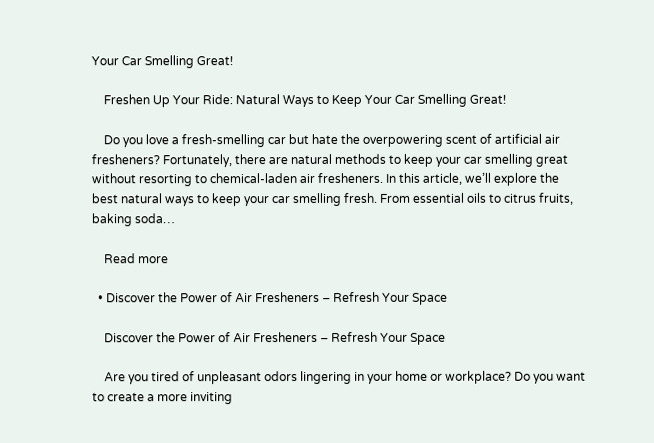Your Car Smelling Great!

    Freshen Up Your Ride: Natural Ways to Keep Your Car Smelling Great!

    Do you love a fresh-smelling car but hate the overpowering scent of artificial air fresheners? Fortunately, there are natural methods to keep your car smelling great without resorting to chemical-laden air fresheners. In this article, we’ll explore the best natural ways to keep your car smelling fresh. From essential oils to citrus fruits, baking soda…

    Read more

  • Discover the Power of Air Fresheners – Refresh Your Space

    Discover the Power of Air Fresheners – Refresh Your Space

    Are you tired of unpleasant odors lingering in your home or workplace? Do you want to create a more inviting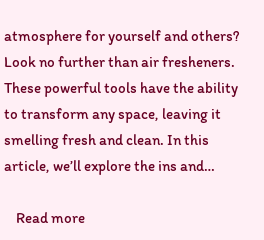atmosphere for yourself and others? Look no further than air fresheners. These powerful tools have the ability to transform any space, leaving it smelling fresh and clean. In this article, we’ll explore the ins and…

    Read more